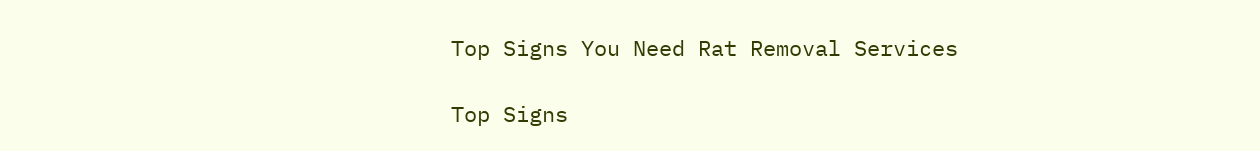Top Signs You Need Rat Removal Services

Top Signs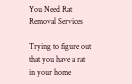You Need Rat Removal Services

Trying to figure out that you have a rat in your home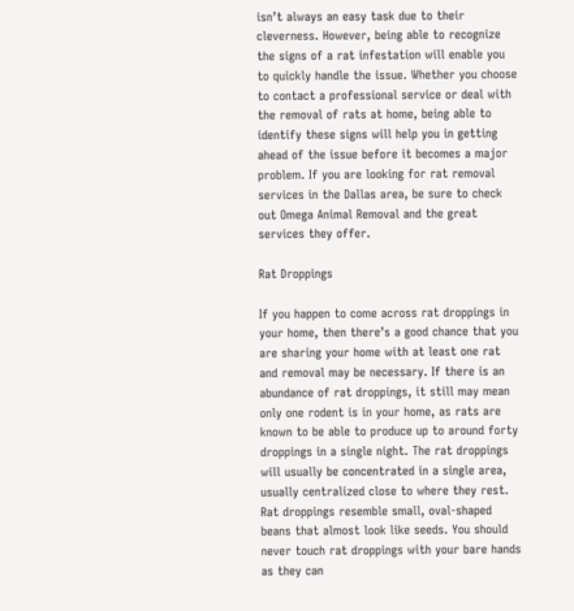isn’t always an easy task due to their cleverness. However, being able to recognize the signs of a rat infestation will enable you to quickly handle the issue. Whether you choose to contact a professional service or deal with the removal of rats at home, being able to identify these signs will help you in getting ahead of the issue before it becomes a major problem. If you are looking for rat removal services in the Dallas area, be sure to check out Omega Animal Removal and the great services they offer.

Rat Droppings

If you happen to come across rat droppings in your home, then there’s a good chance that you are sharing your home with at least one rat and removal may be necessary. If there is an abundance of rat droppings, it still may mean only one rodent is in your home, as rats are known to be able to produce up to around forty droppings in a single night. The rat droppings will usually be concentrated in a single area, usually centralized close to where they rest. Rat droppings resemble small, oval-shaped beans that almost look like seeds. You should never touch rat droppings with your bare hands as they can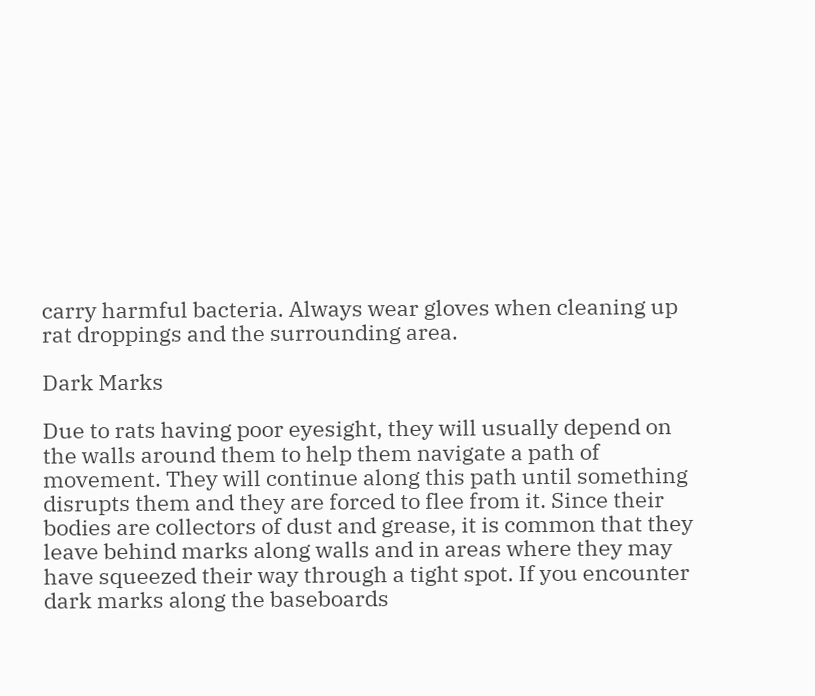carry harmful bacteria. Always wear gloves when cleaning up rat droppings and the surrounding area.

Dark Marks

Due to rats having poor eyesight, they will usually depend on the walls around them to help them navigate a path of movement. They will continue along this path until something disrupts them and they are forced to flee from it. Since their bodies are collectors of dust and grease, it is common that they leave behind marks along walls and in areas where they may have squeezed their way through a tight spot. If you encounter dark marks along the baseboards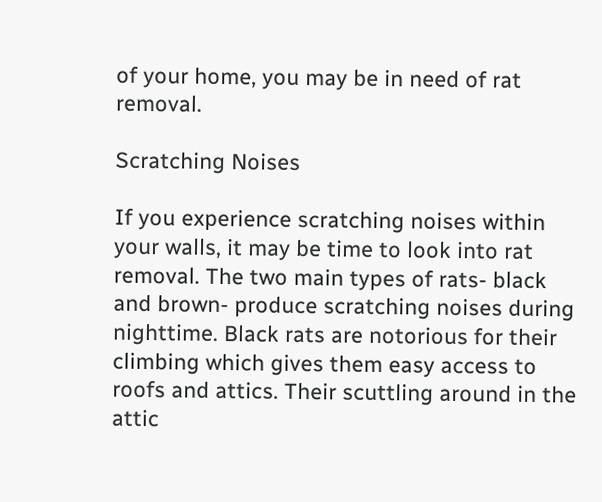of your home, you may be in need of rat removal.

Scratching Noises

If you experience scratching noises within your walls, it may be time to look into rat removal. The two main types of rats- black and brown- produce scratching noises during nighttime. Black rats are notorious for their climbing which gives them easy access to roofs and attics. Their scuttling around in the attic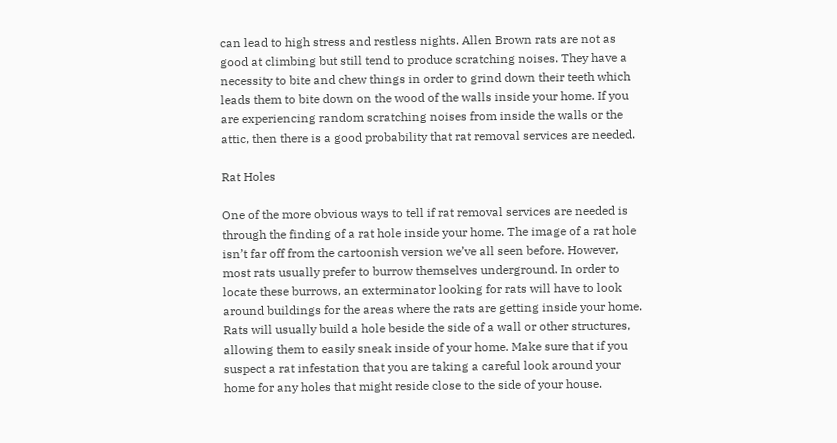can lead to high stress and restless nights. Allen Brown rats are not as good at climbing but still tend to produce scratching noises. They have a necessity to bite and chew things in order to grind down their teeth which leads them to bite down on the wood of the walls inside your home. If you are experiencing random scratching noises from inside the walls or the attic, then there is a good probability that rat removal services are needed.

Rat Holes

One of the more obvious ways to tell if rat removal services are needed is through the finding of a rat hole inside your home. The image of a rat hole isn’t far off from the cartoonish version we’ve all seen before. However, most rats usually prefer to burrow themselves underground. In order to locate these burrows, an exterminator looking for rats will have to look around buildings for the areas where the rats are getting inside your home. Rats will usually build a hole beside the side of a wall or other structures, allowing them to easily sneak inside of your home. Make sure that if you suspect a rat infestation that you are taking a careful look around your home for any holes that might reside close to the side of your house.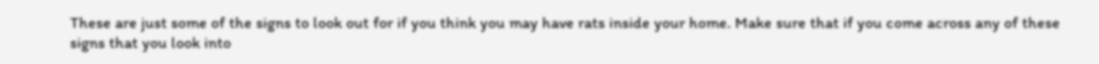These are just some of the signs to look out for if you think you may have rats inside your home. Make sure that if you come across any of these signs that you look into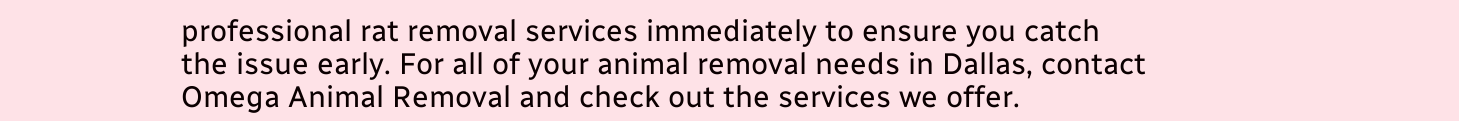professional rat removal services immediately to ensure you catch the issue early. For all of your animal removal needs in Dallas, contact Omega Animal Removal and check out the services we offer.